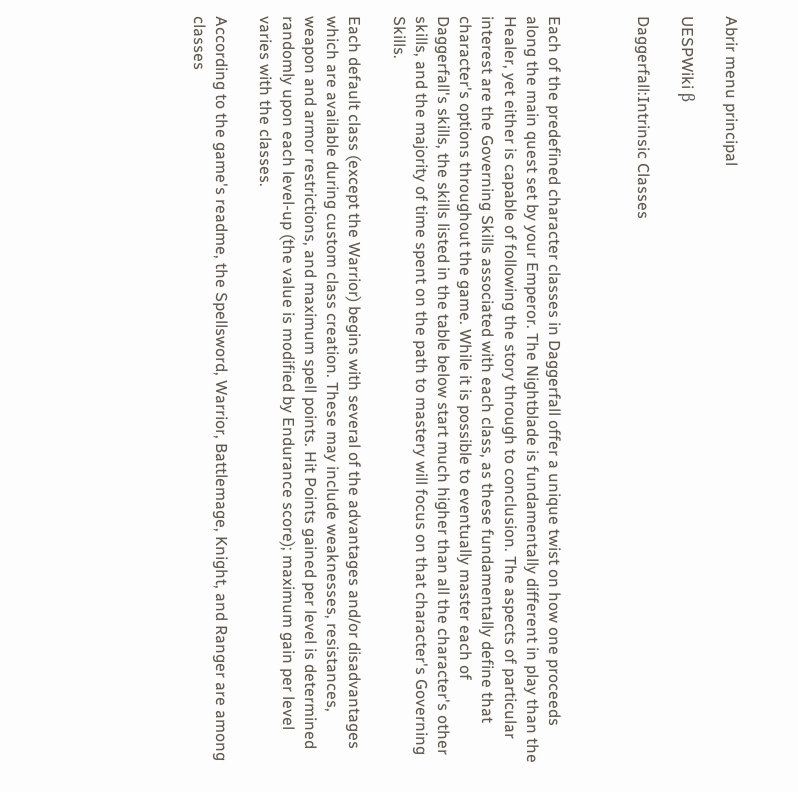Abrir menu principal

UESPWiki β

Daggerfall:Intrinsic Classes



Each of the predefined character classes in Daggerfall offer a unique twist on how one proceeds along the main quest set by your Emperor. The Nightblade is fundamentally different in play than the Healer, yet either is capable of following the story through to conclusion. The aspects of particular interest are the Governing Skills associated with each class, as these fundamentally define that character's options throughout the game. While it is possible to eventually master each of Daggerfall's skills, the skills listed in the table below start much higher than all the character's other skills, and the majority of time spent on the path to mastery will focus on that character's Governing Skills.

Each default class (except the Warrior) begins with several of the advantages and/or disadvantages which are available during custom class creation. These may include weaknesses, resistances, weapon and armor restrictions, and maximum spell points. Hit Points gained per level is determined randomly upon each level-up (the value is modified by Endurance score); maximum gain per level varies with the classes.

According to the game's readme, the Spellsword, Warrior, Battlemage, Knight, and Ranger are among classes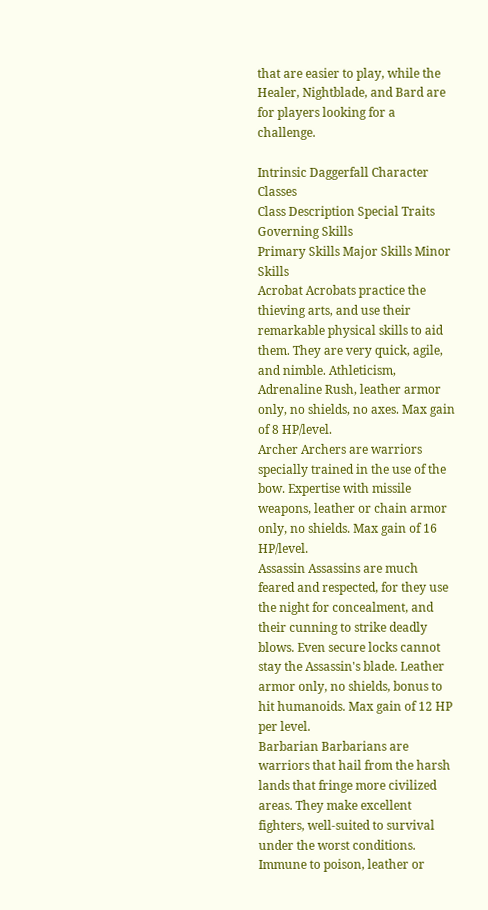that are easier to play, while the Healer, Nightblade, and Bard are for players looking for a challenge.

Intrinsic Daggerfall Character Classes
Class Description Special Traits Governing Skills
Primary Skills Major Skills Minor Skills
Acrobat Acrobats practice the thieving arts, and use their remarkable physical skills to aid them. They are very quick, agile, and nimble. Athleticism, Adrenaline Rush, leather armor only, no shields, no axes. Max gain of 8 HP/level.
Archer Archers are warriors specially trained in the use of the bow. Expertise with missile weapons, leather or chain armor only, no shields. Max gain of 16 HP/level.
Assassin Assassins are much feared and respected, for they use the night for concealment, and their cunning to strike deadly blows. Even secure locks cannot stay the Assassin's blade. Leather armor only, no shields, bonus to hit humanoids. Max gain of 12 HP per level.
Barbarian Barbarians are warriors that hail from the harsh lands that fringe more civilized areas. They make excellent fighters, well-suited to survival under the worst conditions. Immune to poison, leather or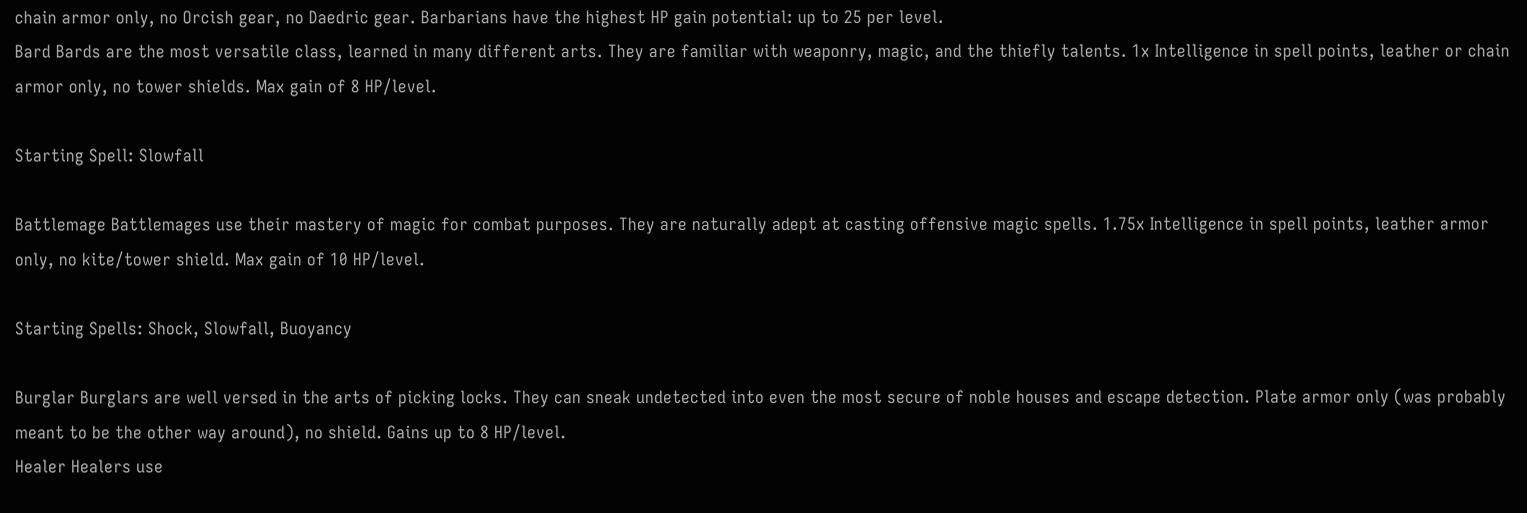chain armor only, no Orcish gear, no Daedric gear. Barbarians have the highest HP gain potential: up to 25 per level.
Bard Bards are the most versatile class, learned in many different arts. They are familiar with weaponry, magic, and the thiefly talents. 1x Intelligence in spell points, leather or chain armor only, no tower shields. Max gain of 8 HP/level.

Starting Spell: Slowfall

Battlemage Battlemages use their mastery of magic for combat purposes. They are naturally adept at casting offensive magic spells. 1.75x Intelligence in spell points, leather armor only, no kite/tower shield. Max gain of 10 HP/level.

Starting Spells: Shock, Slowfall, Buoyancy

Burglar Burglars are well versed in the arts of picking locks. They can sneak undetected into even the most secure of noble houses and escape detection. Plate armor only (was probably meant to be the other way around), no shield. Gains up to 8 HP/level.
Healer Healers use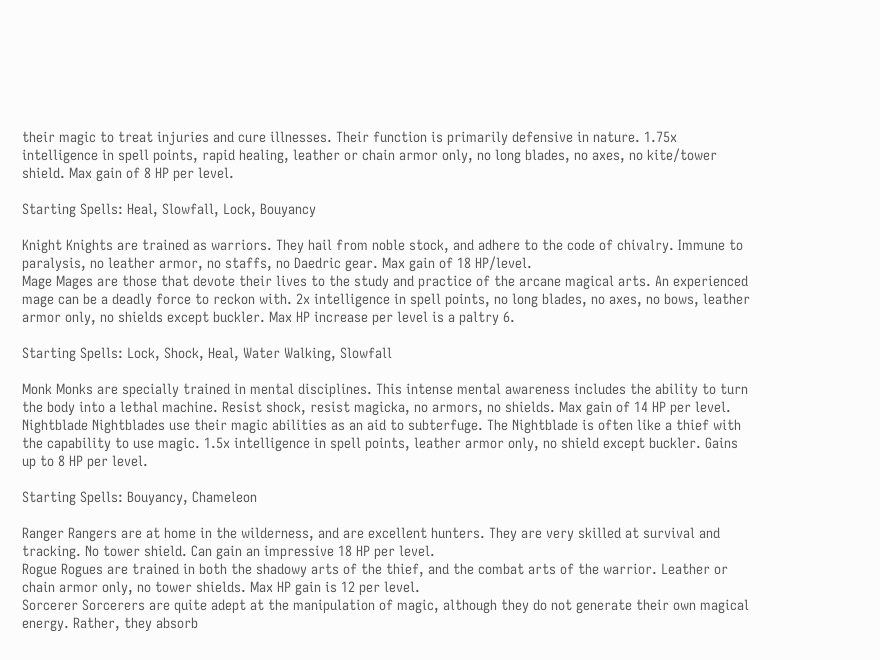their magic to treat injuries and cure illnesses. Their function is primarily defensive in nature. 1.75x intelligence in spell points, rapid healing, leather or chain armor only, no long blades, no axes, no kite/tower shield. Max gain of 8 HP per level.

Starting Spells: Heal, Slowfall, Lock, Bouyancy

Knight Knights are trained as warriors. They hail from noble stock, and adhere to the code of chivalry. Immune to paralysis, no leather armor, no staffs, no Daedric gear. Max gain of 18 HP/level.
Mage Mages are those that devote their lives to the study and practice of the arcane magical arts. An experienced mage can be a deadly force to reckon with. 2x intelligence in spell points, no long blades, no axes, no bows, leather armor only, no shields except buckler. Max HP increase per level is a paltry 6.

Starting Spells: Lock, Shock, Heal, Water Walking, Slowfall

Monk Monks are specially trained in mental disciplines. This intense mental awareness includes the ability to turn the body into a lethal machine. Resist shock, resist magicka, no armors, no shields. Max gain of 14 HP per level.
Nightblade Nightblades use their magic abilities as an aid to subterfuge. The Nightblade is often like a thief with the capability to use magic. 1.5x intelligence in spell points, leather armor only, no shield except buckler. Gains up to 8 HP per level.

Starting Spells: Bouyancy, Chameleon

Ranger Rangers are at home in the wilderness, and are excellent hunters. They are very skilled at survival and tracking. No tower shield. Can gain an impressive 18 HP per level.
Rogue Rogues are trained in both the shadowy arts of the thief, and the combat arts of the warrior. Leather or chain armor only, no tower shields. Max HP gain is 12 per level.
Sorcerer Sorcerers are quite adept at the manipulation of magic, although they do not generate their own magical energy. Rather, they absorb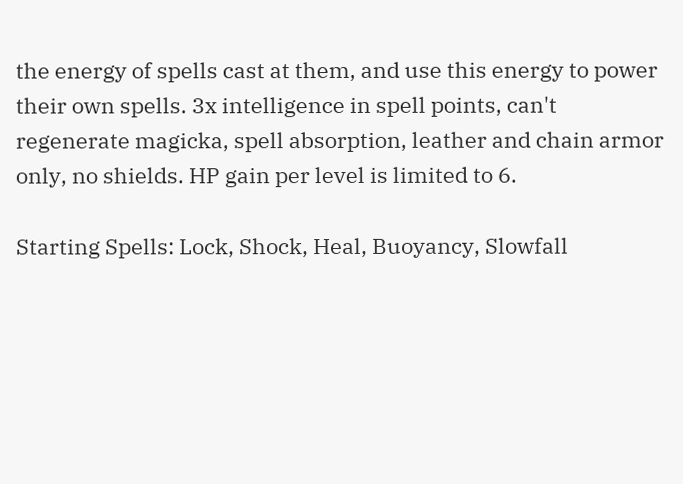the energy of spells cast at them, and use this energy to power their own spells. 3x intelligence in spell points, can't regenerate magicka, spell absorption, leather and chain armor only, no shields. HP gain per level is limited to 6.

Starting Spells: Lock, Shock, Heal, Buoyancy, Slowfall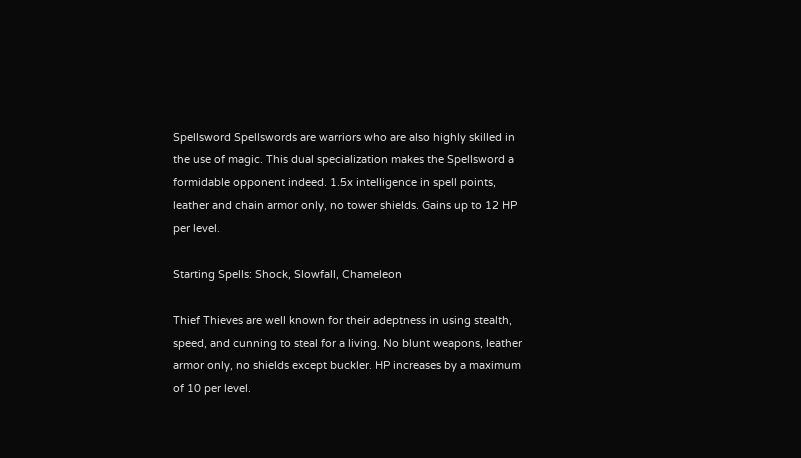Spellsword Spellswords are warriors who are also highly skilled in the use of magic. This dual specialization makes the Spellsword a formidable opponent indeed. 1.5x intelligence in spell points, leather and chain armor only, no tower shields. Gains up to 12 HP per level.

Starting Spells: Shock, Slowfall, Chameleon

Thief Thieves are well known for their adeptness in using stealth, speed, and cunning to steal for a living. No blunt weapons, leather armor only, no shields except buckler. HP increases by a maximum of 10 per level.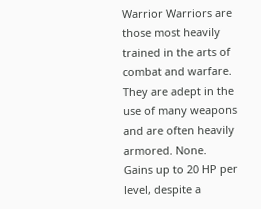Warrior Warriors are those most heavily trained in the arts of combat and warfare. They are adept in the use of many weapons and are often heavily armored. None. Gains up to 20 HP per level, despite a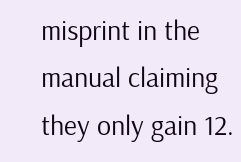misprint in the manual claiming they only gain 12.